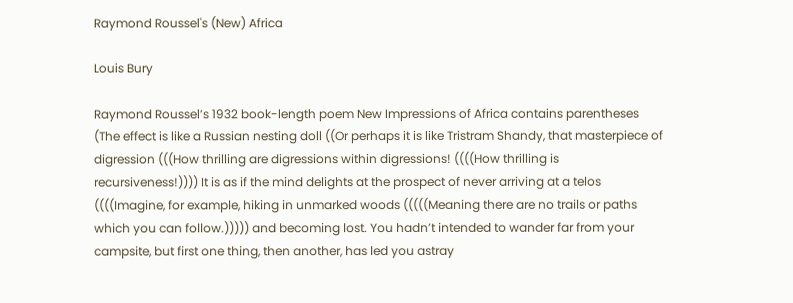Raymond Roussel's (New) Africa

Louis Bury

Raymond Roussel’s 1932 book-length poem New Impressions of Africa contains parentheses (The effect is like a Russian nesting doll ((Or perhaps it is like Tristram Shandy, that masterpiece of digression (((How thrilling are digressions within digressions! ((((How thrilling is recursiveness!)))) It is as if the mind delights at the prospect of never arriving at a telos ((((Imagine, for example, hiking in unmarked woods (((((Meaning there are no trails or paths which you can follow.))))) and becoming lost. You hadn’t intended to wander far from your campsite, but first one thing, then another, has led you astray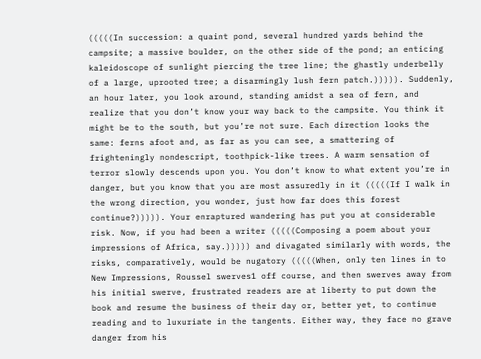(((((In succession: a quaint pond, several hundred yards behind the campsite; a massive boulder, on the other side of the pond; an enticing kaleidoscope of sunlight piercing the tree line; the ghastly underbelly of a large, uprooted tree; a disarmingly lush fern patch.))))). Suddenly, an hour later, you look around, standing amidst a sea of fern, and realize that you don’t know your way back to the campsite. You think it might be to the south, but you’re not sure. Each direction looks the same: ferns afoot and, as far as you can see, a smattering of frighteningly nondescript, toothpick-like trees. A warm sensation of terror slowly descends upon you. You don’t know to what extent you’re in danger, but you know that you are most assuredly in it (((((If I walk in the wrong direction, you wonder, just how far does this forest continue?))))). Your enraptured wandering has put you at considerable risk. Now, if you had been a writer (((((Composing a poem about your impressions of Africa, say.))))) and divagated similarly with words, the risks, comparatively, would be nugatory (((((When, only ten lines in to New Impressions, Roussel swerves1 off course, and then swerves away from his initial swerve, frustrated readers are at liberty to put down the book and resume the business of their day or, better yet, to continue reading and to luxuriate in the tangents. Either way, they face no grave danger from his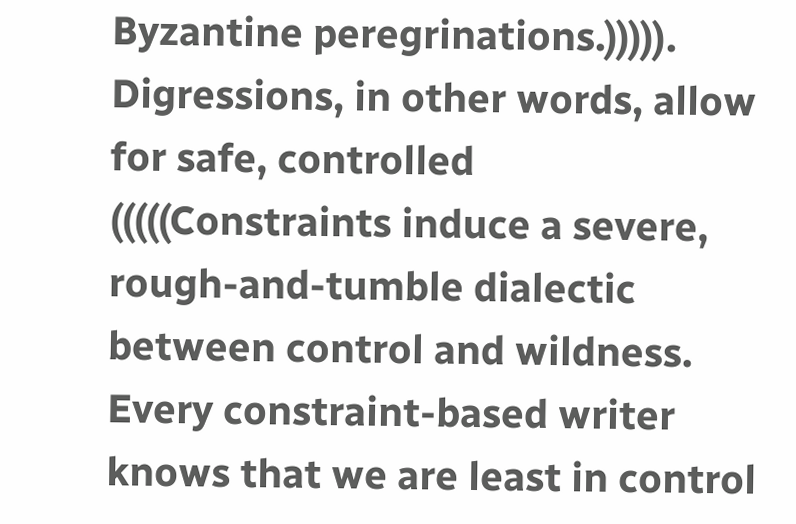Byzantine peregrinations.))))). Digressions, in other words, allow for safe, controlled (((((Constraints induce a severe, rough-and-tumble dialectic between control and wildness. Every constraint-based writer knows that we are least in control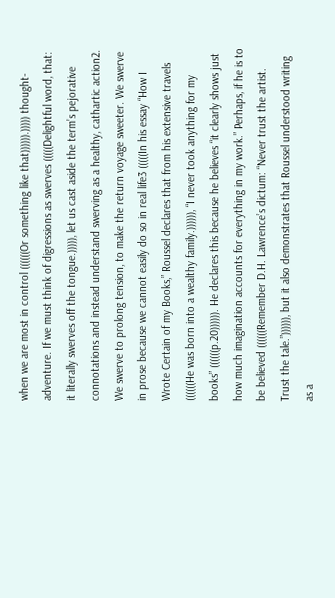when we are most in control ((((((Or something like that)))))).))))) thought-adventure. If we must think of digressions as swerves (((((Delightful word, that: it literally swerves off the tongue.))))), let us cast aside the term’s pejorative connotations and instead understand swerving as a healthy, cathartic action2. We swerve to prolong tension, to make the return voyage sweeter. We swerve in prose because we cannot easily do so in real life3 (((((In his essay “How I Wrote Certain of my Books,” Roussel declares that from his extensive travels ((((((He was born into a wealthy family.)))))), “I never took anything for my books” ((((((p.20)))))). He declares this because he believes “it clearly shows just how much imagination accounts for everything in my work.” Perhaps, if he is to be believed ((((((Remember D.H. Lawrence’s dictum: “Never trust the artist. Trust the tale.”)))))), but it also demonstrates that Roussel understood writing as a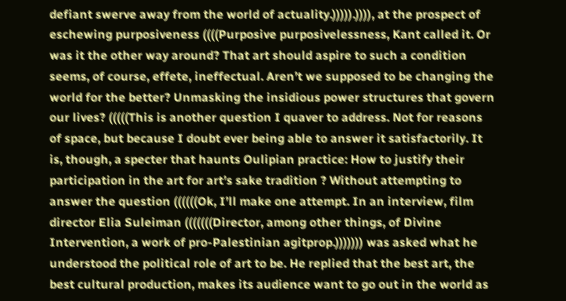defiant swerve away from the world of actuality.))))).)))), at the prospect of eschewing purposiveness ((((Purposive purposivelessness, Kant called it. Or was it the other way around? That art should aspire to such a condition seems, of course, effete, ineffectual. Aren’t we supposed to be changing the world for the better? Unmasking the insidious power structures that govern our lives? (((((This is another question I quaver to address. Not for reasons of space, but because I doubt ever being able to answer it satisfactorily. It is, though, a specter that haunts Oulipian practice: How to justify their participation in the art for art’s sake tradition ? Without attempting to answer the question ((((((Ok, I’ll make one attempt. In an interview, film director Elia Suleiman (((((((Director, among other things, of Divine Intervention, a work of pro-Palestinian agitprop.))))))) was asked what he understood the political role of art to be. He replied that the best art, the best cultural production, makes its audience want to go out in the world as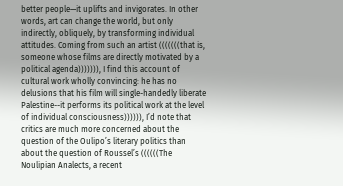better people—it uplifts and invigorates. In other words, art can change the world, but only indirectly, obliquely, by transforming individual attitudes. Coming from such an artist (((((((that is, someone whose films are directly motivated by a political agenda))))))), I find this account of cultural work wholly convincing: he has no delusions that his film will single-handedly liberate Palestine--it performs its political work at the level of individual consciousness)))))), I’d note that critics are much more concerned about the question of the Oulipo’s literary politics than about the question of Roussel’s ((((((The Noulipian Analects, a recent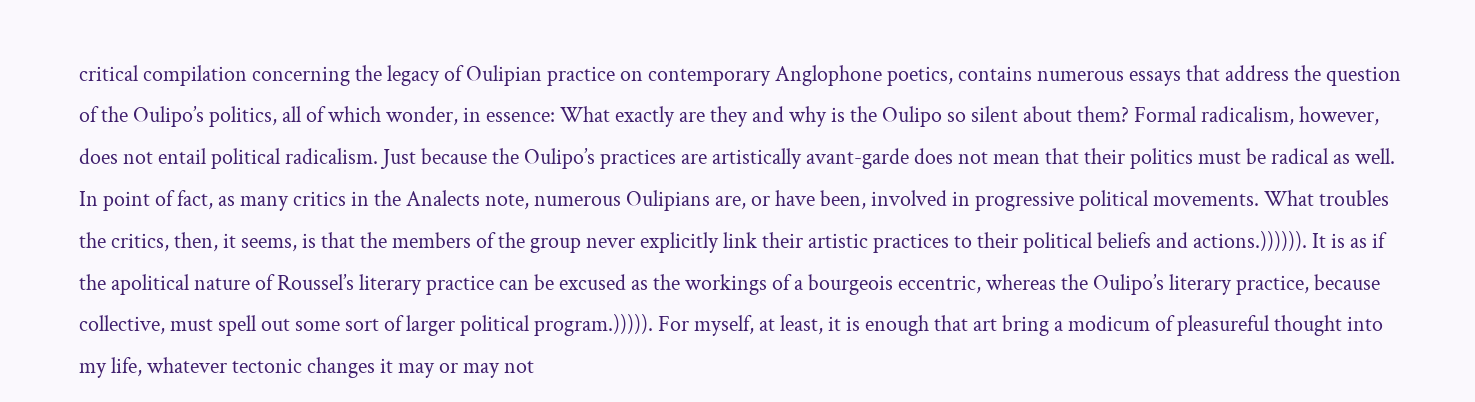critical compilation concerning the legacy of Oulipian practice on contemporary Anglophone poetics, contains numerous essays that address the question of the Oulipo’s politics, all of which wonder, in essence: What exactly are they and why is the Oulipo so silent about them? Formal radicalism, however, does not entail political radicalism. Just because the Oulipo’s practices are artistically avant-garde does not mean that their politics must be radical as well. In point of fact, as many critics in the Analects note, numerous Oulipians are, or have been, involved in progressive political movements. What troubles the critics, then, it seems, is that the members of the group never explicitly link their artistic practices to their political beliefs and actions.)))))). It is as if the apolitical nature of Roussel’s literary practice can be excused as the workings of a bourgeois eccentric, whereas the Oulipo’s literary practice, because collective, must spell out some sort of larger political program.))))). For myself, at least, it is enough that art bring a modicum of pleasureful thought into my life, whatever tectonic changes it may or may not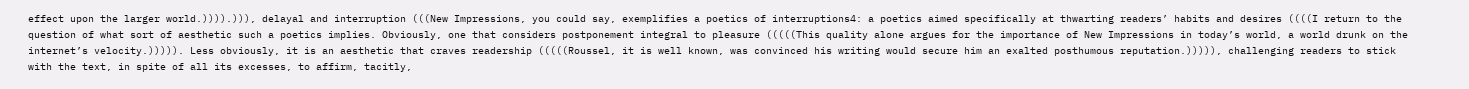effect upon the larger world.)))).))), delayal and interruption (((New Impressions, you could say, exemplifies a poetics of interruptions4: a poetics aimed specifically at thwarting readers’ habits and desires ((((I return to the question of what sort of aesthetic such a poetics implies. Obviously, one that considers postponement integral to pleasure (((((This quality alone argues for the importance of New Impressions in today’s world, a world drunk on the internet’s velocity.))))). Less obviously, it is an aesthetic that craves readership (((((Roussel, it is well known, was convinced his writing would secure him an exalted posthumous reputation.))))), challenging readers to stick with the text, in spite of all its excesses, to affirm, tacitly,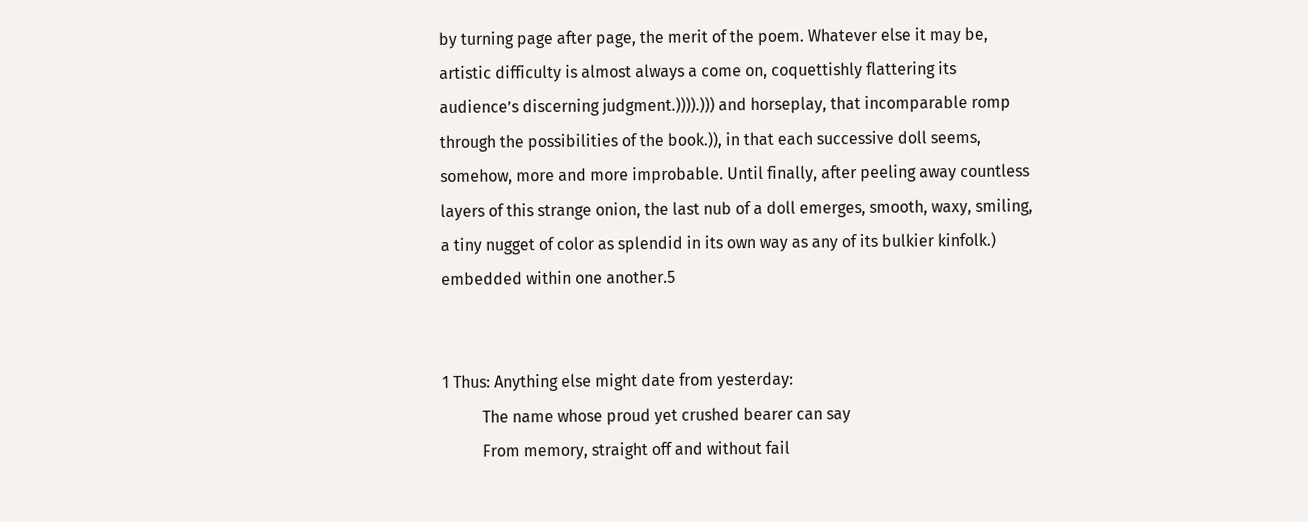by turning page after page, the merit of the poem. Whatever else it may be, artistic difficulty is almost always a come on, coquettishly flattering its audience’s discerning judgment.)))).))) and horseplay, that incomparable romp through the possibilities of the book.)), in that each successive doll seems, somehow, more and more improbable. Until finally, after peeling away countless layers of this strange onion, the last nub of a doll emerges, smooth, waxy, smiling, a tiny nugget of color as splendid in its own way as any of its bulkier kinfolk.) embedded within one another.5


1 Thus: Anything else might date from yesterday:
          The name whose proud yet crushed bearer can say
          From memory, straight off and without fail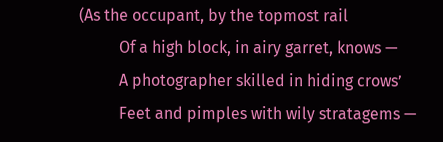(As the occupant, by the topmost rail
          Of a high block, in airy garret, knows —
          A photographer skilled in hiding crows’
          Feet and pimples with wily stratagems —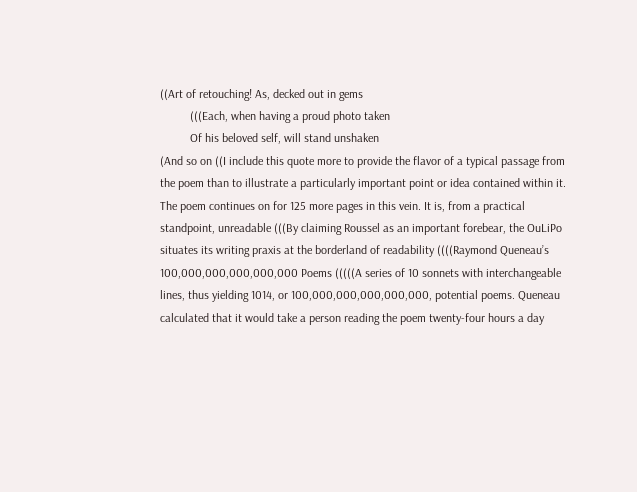((Art of retouching! As, decked out in gems
          (((Each, when having a proud photo taken
          Of his beloved self, will stand unshaken
(And so on ((I include this quote more to provide the flavor of a typical passage from the poem than to illustrate a particularly important point or idea contained within it. The poem continues on for 125 more pages in this vein. It is, from a practical standpoint, unreadable (((By claiming Roussel as an important forebear, the OuLiPo situates its writing praxis at the borderland of readability ((((Raymond Queneau’s 100,000,000,000,000,000 Poems (((((A series of 10 sonnets with interchangeable lines, thus yielding 1014, or 100,000,000,000,000,000, potential poems. Queneau calculated that it would take a person reading the poem twenty-four hours a day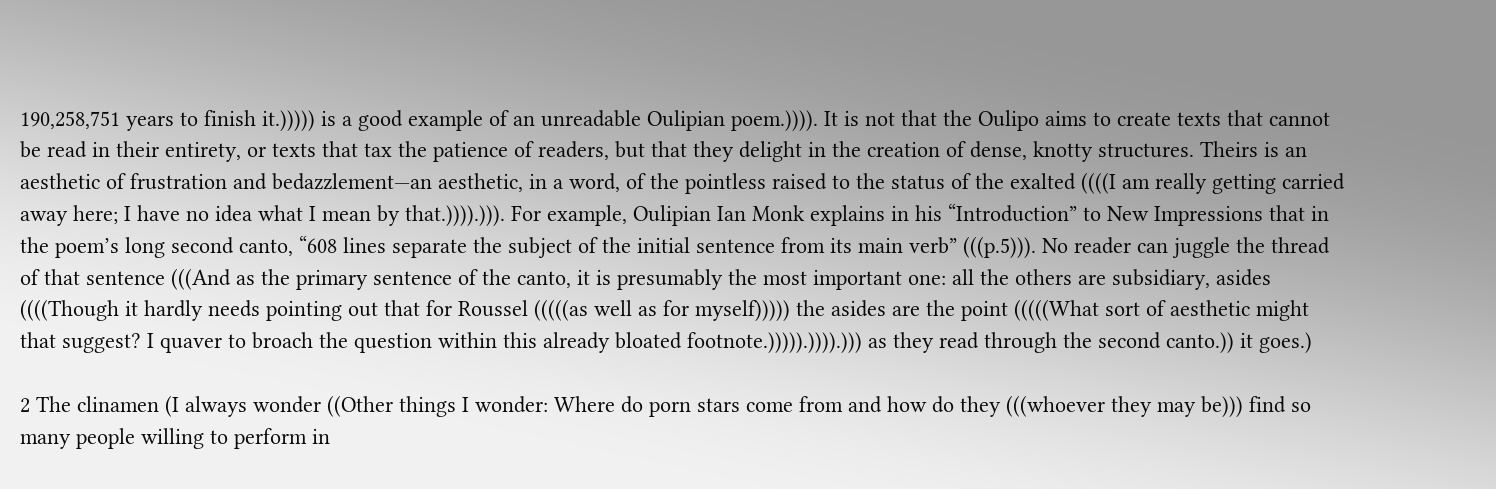190,258,751 years to finish it.))))) is a good example of an unreadable Oulipian poem.)))). It is not that the Oulipo aims to create texts that cannot be read in their entirety, or texts that tax the patience of readers, but that they delight in the creation of dense, knotty structures. Theirs is an aesthetic of frustration and bedazzlement—an aesthetic, in a word, of the pointless raised to the status of the exalted ((((I am really getting carried away here; I have no idea what I mean by that.)))).))). For example, Oulipian Ian Monk explains in his “Introduction” to New Impressions that in the poem’s long second canto, “608 lines separate the subject of the initial sentence from its main verb” (((p.5))). No reader can juggle the thread of that sentence (((And as the primary sentence of the canto, it is presumably the most important one: all the others are subsidiary, asides ((((Though it hardly needs pointing out that for Roussel (((((as well as for myself))))) the asides are the point (((((What sort of aesthetic might that suggest? I quaver to broach the question within this already bloated footnote.))))).)))).))) as they read through the second canto.)) it goes.)

2 The clinamen (I always wonder ((Other things I wonder: Where do porn stars come from and how do they (((whoever they may be))) find so many people willing to perform in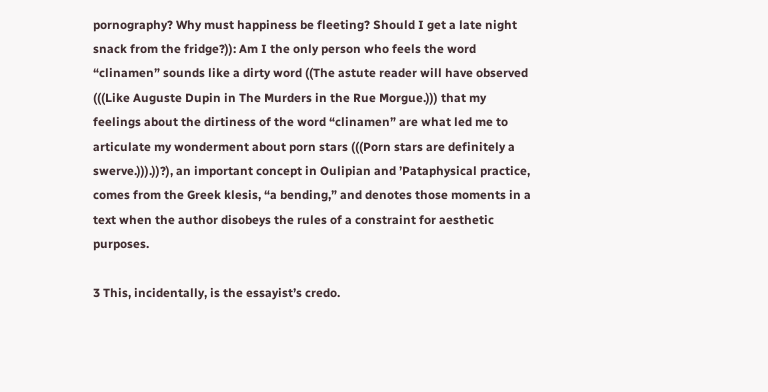pornography? Why must happiness be fleeting? Should I get a late night snack from the fridge?)): Am I the only person who feels the word “clinamen” sounds like a dirty word ((The astute reader will have observed (((Like Auguste Dupin in The Murders in the Rue Morgue.))) that my feelings about the dirtiness of the word “clinamen” are what led me to articulate my wonderment about porn stars (((Porn stars are definitely a swerve.))).))?), an important concept in Oulipian and ’Pataphysical practice, comes from the Greek klesis, “a bending,” and denotes those moments in a text when the author disobeys the rules of a constraint for aesthetic purposes.

3 This, incidentally, is the essayist’s credo.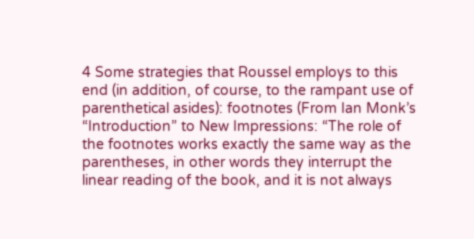4 Some strategies that Roussel employs to this end (in addition, of course, to the rampant use of parenthetical asides): footnotes (From Ian Monk’s “Introduction” to New Impressions: “The role of the footnotes works exactly the same way as the parentheses, in other words they interrupt the linear reading of the book, and it is not always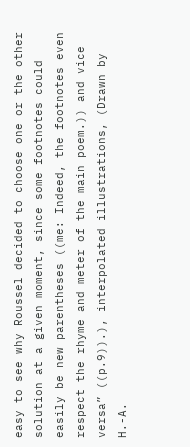easy to see why Roussel decided to choose one or the other solution at a given moment, since some footnotes could easily be new parentheses ((me: Indeed, the footnotes even respect the rhyme and meter of the main poem.)) and vice versa” ((p.9)).), interpolated illustrations, (Drawn by H.-A.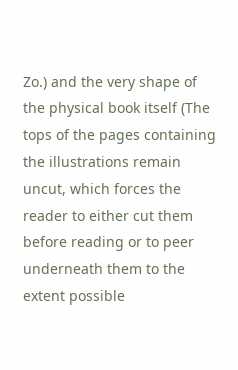Zo.) and the very shape of the physical book itself (The tops of the pages containing the illustrations remain uncut, which forces the reader to either cut them before reading or to peer underneath them to the extent possible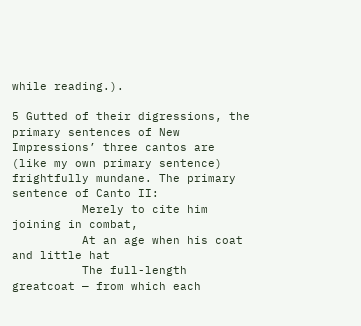while reading.).

5 Gutted of their digressions, the primary sentences of New Impressions’ three cantos are (like my own primary sentence) frightfully mundane. The primary sentence of Canto II:
          Merely to cite him joining in combat,
          At an age when his coat and little hat
          The full-length greatcoat — from which each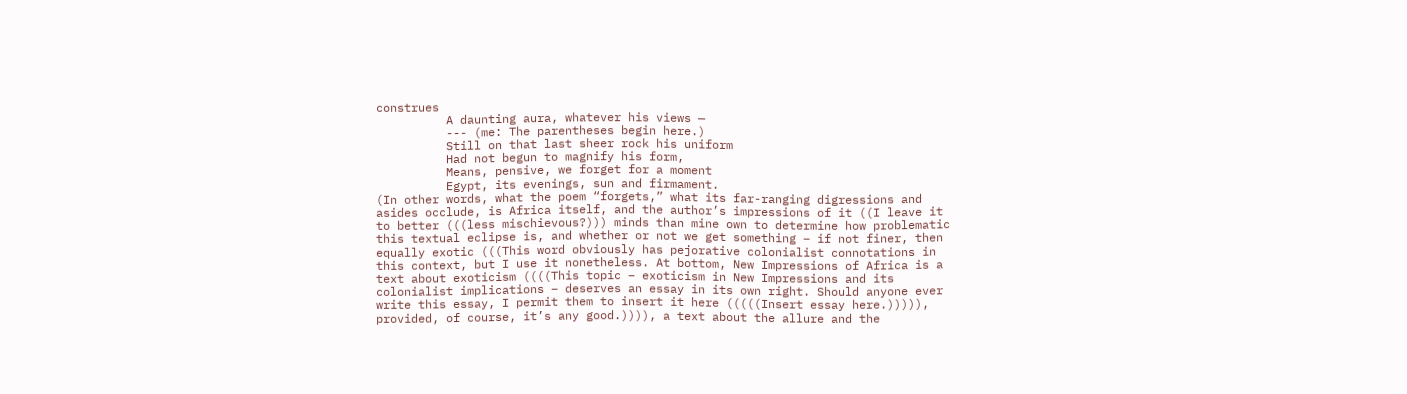construes
          A daunting aura, whatever his views —
          --- (me: The parentheses begin here.)
          Still on that last sheer rock his uniform
          Had not begun to magnify his form,
          Means, pensive, we forget for a moment
          Egypt, its evenings, sun and firmament.
(In other words, what the poem “forgets,” what its far-ranging digressions and asides occlude, is Africa itself, and the author’s impressions of it ((I leave it to better (((less mischievous?))) minds than mine own to determine how problematic this textual eclipse is, and whether or not we get something – if not finer, then equally exotic (((This word obviously has pejorative colonialist connotations in this context, but I use it nonetheless. At bottom, New Impressions of Africa is a text about exoticism ((((This topic – exoticism in New Impressions and its colonialist implications – deserves an essay in its own right. Should anyone ever write this essay, I permit them to insert it here (((((Insert essay here.))))), provided, of course, it’s any good.)))), a text about the allure and the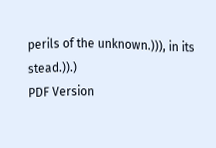perils of the unknown.))), in its stead.)).)
PDF Version